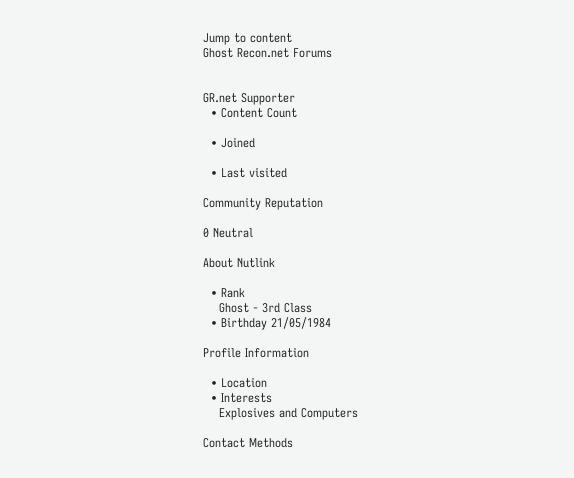Jump to content
Ghost Recon.net Forums


GR.net Supporter
  • Content Count

  • Joined

  • Last visited

Community Reputation

0 Neutral

About Nutlink

  • Rank
    Ghost - 3rd Class
  • Birthday 21/05/1984

Profile Information

  • Location
  • Interests
    Explosives and Computers

Contact Methods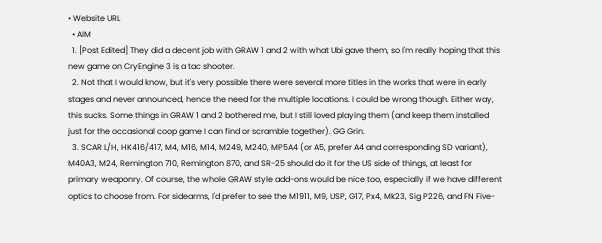• Website URL
  • AIM
  1. [Post Edited] They did a decent job with GRAW 1 and 2 with what Ubi gave them, so I'm really hoping that this new game on CryEngine 3 is a tac shooter.
  2. Not that I would know, but it's very possible there were several more titles in the works that were in early stages and never announced, hence the need for the multiple locations. I could be wrong though. Either way, this sucks. Some things in GRAW 1 and 2 bothered me, but I still loved playing them (and keep them installed just for the occasional coop game I can find or scramble together). GG Grin.
  3. SCAR L/H, HK416/417, M4, M16, M14, M249, M240, MP5A4 (or A5, prefer A4 and corresponding SD variant), M40A3, M24, Remington 710, Remington 870, and SR-25 should do it for the US side of things, at least for primary weaponry. Of course, the whole GRAW style add-ons would be nice too, especially if we have different optics to choose from. For sidearms, I'd prefer to see the M1911, M9, USP, G17, Px4, Mk23, Sig P226, and FN Five-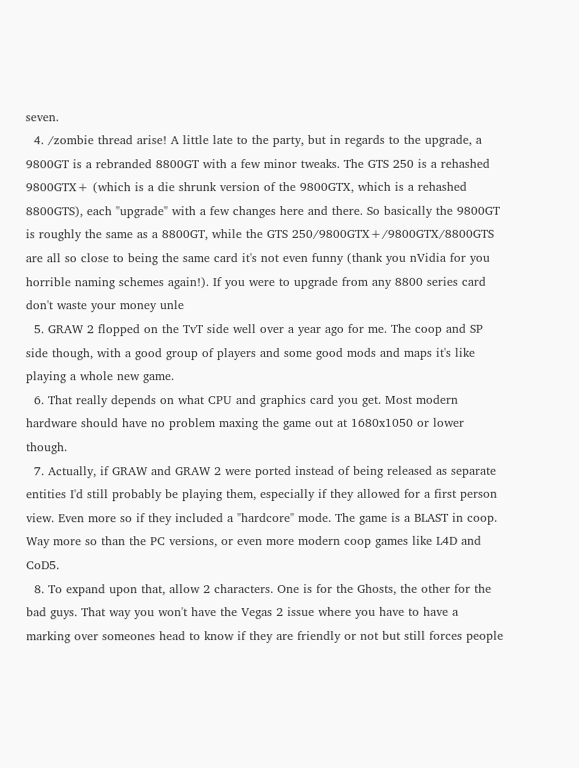seven.
  4. /zombie thread arise! A little late to the party, but in regards to the upgrade, a 9800GT is a rebranded 8800GT with a few minor tweaks. The GTS 250 is a rehashed 9800GTX+ (which is a die shrunk version of the 9800GTX, which is a rehashed 8800GTS), each "upgrade" with a few changes here and there. So basically the 9800GT is roughly the same as a 8800GT, while the GTS 250/9800GTX+/9800GTX/8800GTS are all so close to being the same card it's not even funny (thank you nVidia for you horrible naming schemes again!). If you were to upgrade from any 8800 series card don't waste your money unle
  5. GRAW 2 flopped on the TvT side well over a year ago for me. The coop and SP side though, with a good group of players and some good mods and maps it's like playing a whole new game.
  6. That really depends on what CPU and graphics card you get. Most modern hardware should have no problem maxing the game out at 1680x1050 or lower though.
  7. Actually, if GRAW and GRAW 2 were ported instead of being released as separate entities I'd still probably be playing them, especially if they allowed for a first person view. Even more so if they included a "hardcore" mode. The game is a BLAST in coop. Way more so than the PC versions, or even more modern coop games like L4D and CoD5.
  8. To expand upon that, allow 2 characters. One is for the Ghosts, the other for the bad guys. That way you won't have the Vegas 2 issue where you have to have a marking over someones head to know if they are friendly or not but still forces people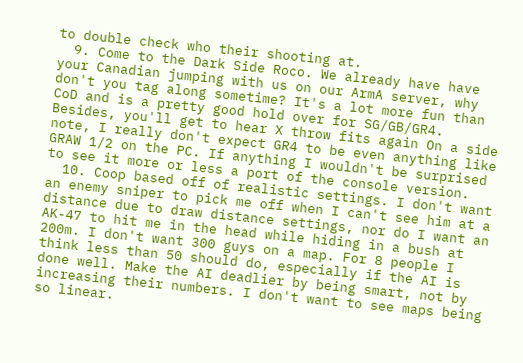to double check who their shooting at.
  9. Come to the Dark Side Roco. We already have have your Canadian jumping with us on our ArmA server, why don't you tag along sometime? It's a lot more fun than CoD and is a pretty good hold over for SG/GB/GR4. Besides, you'll get to hear X throw fits again On a side note, I really don't expect GR4 to be even anything like GRAW 1/2 on the PC. If anything I wouldn't be surprised to see it more or less a port of the console version.
  10. Coop based off of realistic settings. I don't want an enemy sniper to pick me off when I can't see him at a distance due to draw distance settings, nor do I want an AK-47 to hit me in the head while hiding in a bush at 200m. I don't want 300 guys on a map. For 8 people I think less than 50 should do, especially if the AI is done well. Make the AI deadlier by being smart, not by increasing their numbers. I don't want to see maps being so linear.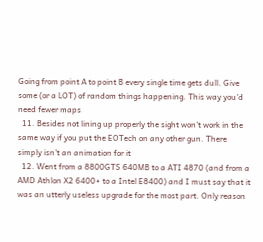Going from point A to point B every single time gets dull. Give some (or a LOT) of random things happening. This way you'd need fewer maps
  11. Besides not lining up properly the sight won't work in the same way if you put the EOTech on any other gun. There simply isn't an animation for it
  12. Went from a 8800GTS 640MB to a ATI 4870 (and from a AMD Athlon X2 6400+ to a Intel E8400) and I must say that it was an utterly useless upgrade for the most part. Only reason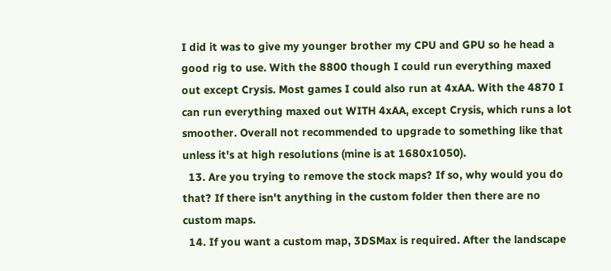I did it was to give my younger brother my CPU and GPU so he head a good rig to use. With the 8800 though I could run everything maxed out except Crysis. Most games I could also run at 4xAA. With the 4870 I can run everything maxed out WITH 4xAA, except Crysis, which runs a lot smoother. Overall not recommended to upgrade to something like that unless it's at high resolutions (mine is at 1680x1050).
  13. Are you trying to remove the stock maps? If so, why would you do that? If there isn't anything in the custom folder then there are no custom maps.
  14. If you want a custom map, 3DSMax is required. After the landscape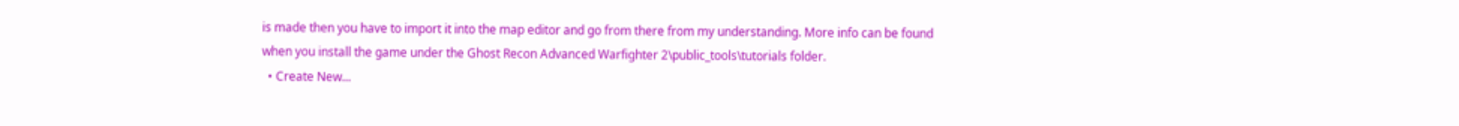is made then you have to import it into the map editor and go from there from my understanding. More info can be found when you install the game under the Ghost Recon Advanced Warfighter 2\public_tools\tutorials folder.
  • Create New...